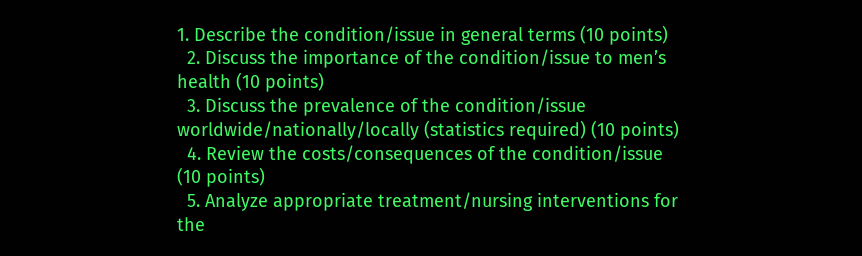1. Describe the condition/issue in general terms (10 points)
  2. Discuss the importance of the condition/issue to men’s health (10 points)
  3. Discuss the prevalence of the condition/issue worldwide/nationally/locally (statistics required) (10 points)
  4. Review the costs/consequences of the condition/issue (10 points)
  5. Analyze appropriate treatment/nursing interventions for the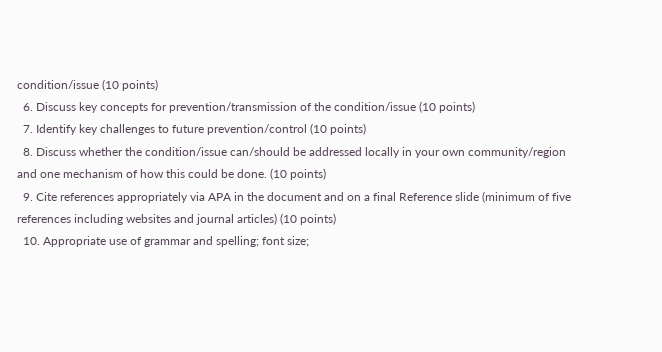condition/issue (10 points)
  6. Discuss key concepts for prevention/transmission of the condition/issue (10 points)
  7. Identify key challenges to future prevention/control (10 points)
  8. Discuss whether the condition/issue can/should be addressed locally in your own community/region and one mechanism of how this could be done. (10 points)
  9. Cite references appropriately via APA in the document and on a final Reference slide (minimum of five references including websites and journal articles) (10 points)
  10. Appropriate use of grammar and spelling; font size;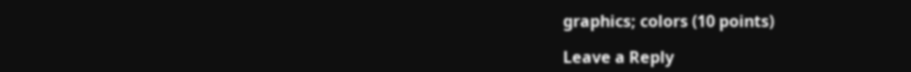graphics; colors (10 points)

Leave a Reply